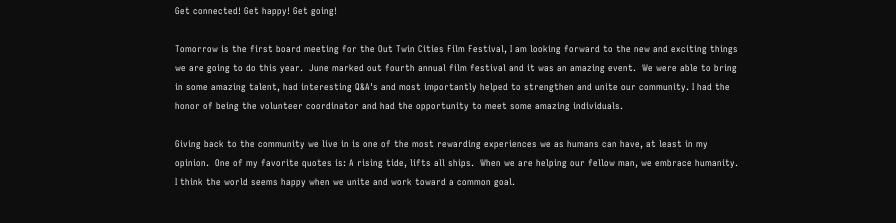Get connected! Get happy! Get going!

Tomorrow is the first board meeting for the Out Twin Cities Film Festival, I am looking forward to the new and exciting things we are going to do this year.  June marked out fourth annual film festival and it was an amazing event.  We were able to bring in some amazing talent, had interesting Q&A's and most importantly helped to strengthen and unite our community. I had the honor of being the volunteer coordinator and had the opportunity to meet some amazing individuals.

Giving back to the community we live in is one of the most rewarding experiences we as humans can have, at least in my opinion.  One of my favorite quotes is: A rising tide, lifts all ships.  When we are helping our fellow man, we embrace humanity.  I think the world seems happy when we unite and work toward a common goal.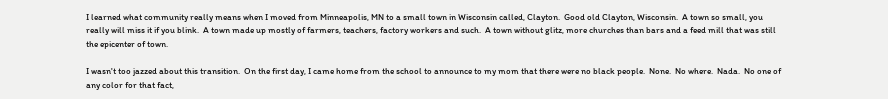I learned what community really means when I moved from Minneapolis, MN to a small town in Wisconsin called, Clayton.  Good old Clayton, Wisconsin.  A town so small, you really will miss it if you blink.  A town made up mostly of farmers, teachers, factory workers and such.  A town without glitz, more churches than bars and a feed mill that was still the epicenter of town.

I wasn't too jazzed about this transition.  On the first day, I came home from the school to announce to my mom that there were no black people.  None.  No where.  Nada.  No one of any color for that fact,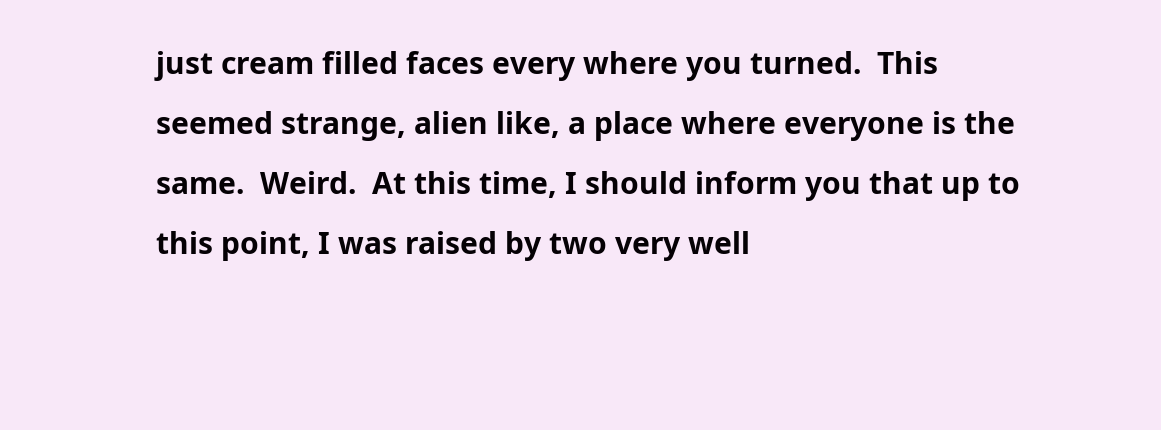just cream filled faces every where you turned.  This seemed strange, alien like, a place where everyone is the same.  Weird.  At this time, I should inform you that up to this point, I was raised by two very well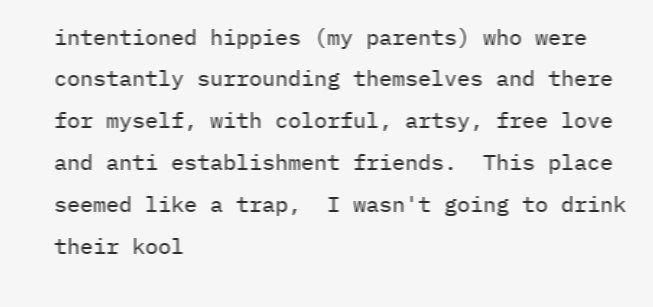intentioned hippies (my parents) who were constantly surrounding themselves and there for myself, with colorful, artsy, free love and anti establishment friends.  This place seemed like a trap,  I wasn't going to drink their kool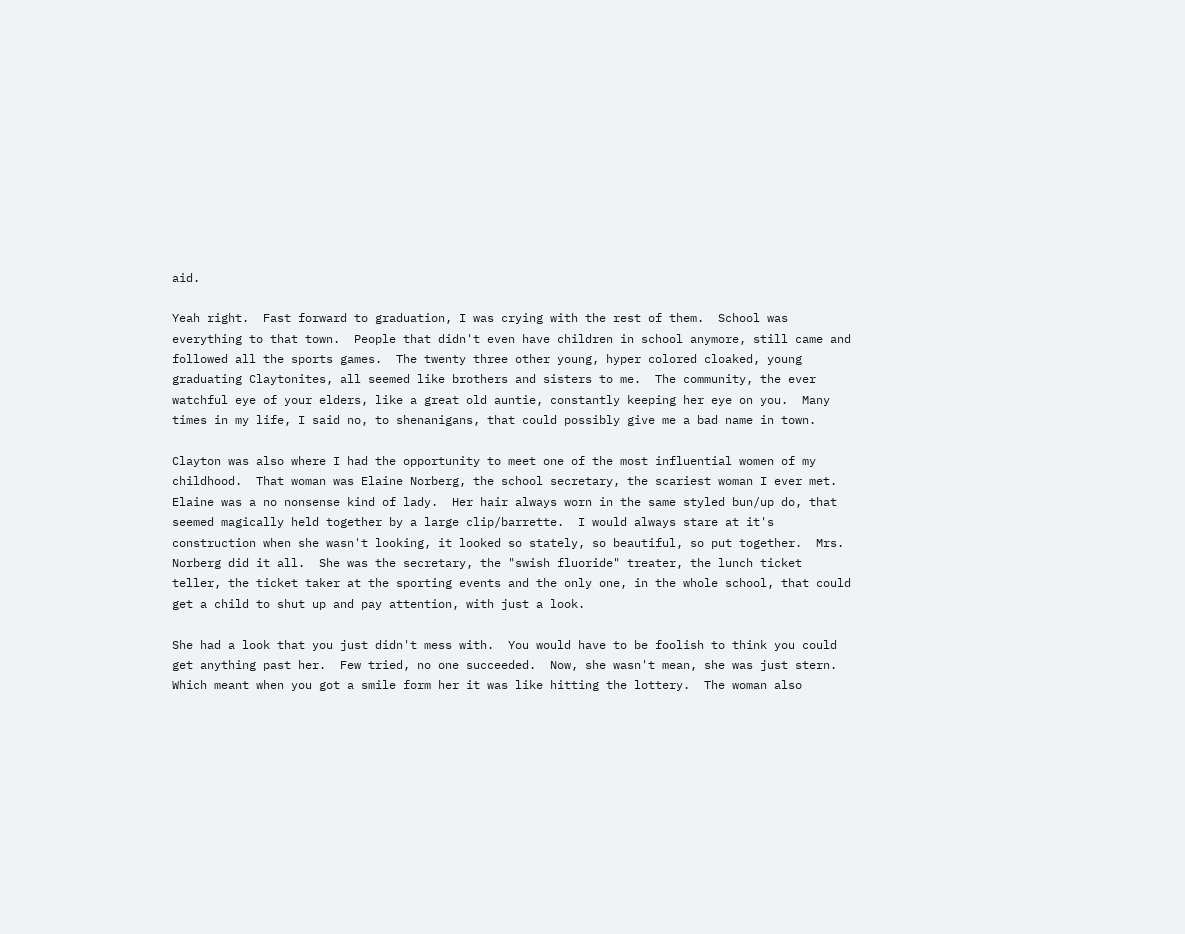aid.

Yeah right.  Fast forward to graduation, I was crying with the rest of them.  School was everything to that town.  People that didn't even have children in school anymore, still came and followed all the sports games.  The twenty three other young, hyper colored cloaked, young graduating Claytonites, all seemed like brothers and sisters to me.  The community, the ever watchful eye of your elders, like a great old auntie, constantly keeping her eye on you.  Many times in my life, I said no, to shenanigans, that could possibly give me a bad name in town.

Clayton was also where I had the opportunity to meet one of the most influential women of my childhood.  That woman was Elaine Norberg, the school secretary, the scariest woman I ever met.  Elaine was a no nonsense kind of lady.  Her hair always worn in the same styled bun/up do, that seemed magically held together by a large clip/barrette.  I would always stare at it's construction when she wasn't looking, it looked so stately, so beautiful, so put together.  Mrs. Norberg did it all.  She was the secretary, the "swish fluoride" treater, the lunch ticket teller, the ticket taker at the sporting events and the only one, in the whole school, that could get a child to shut up and pay attention, with just a look.

She had a look that you just didn't mess with.  You would have to be foolish to think you could get anything past her.  Few tried, no one succeeded.  Now, she wasn't mean, she was just stern.  Which meant when you got a smile form her it was like hitting the lottery.  The woman also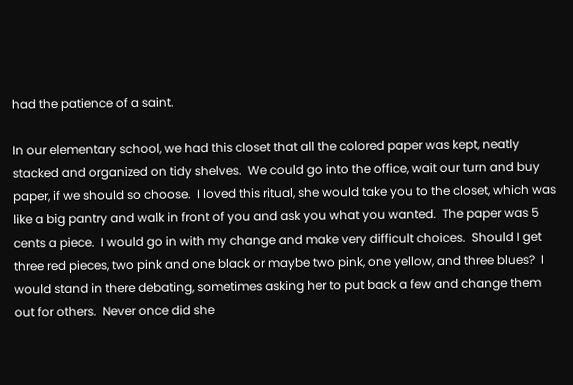had the patience of a saint.

In our elementary school, we had this closet that all the colored paper was kept, neatly stacked and organized on tidy shelves.  We could go into the office, wait our turn and buy paper, if we should so choose.  I loved this ritual, she would take you to the closet, which was like a big pantry and walk in front of you and ask you what you wanted.  The paper was 5 cents a piece.  I would go in with my change and make very difficult choices.  Should I get three red pieces, two pink and one black or maybe two pink, one yellow, and three blues?  I would stand in there debating, sometimes asking her to put back a few and change them out for others.  Never once did she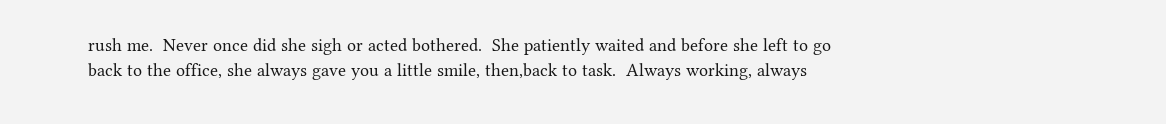rush me.  Never once did she sigh or acted bothered.  She patiently waited and before she left to go back to the office, she always gave you a little smile, then,back to task.  Always working, always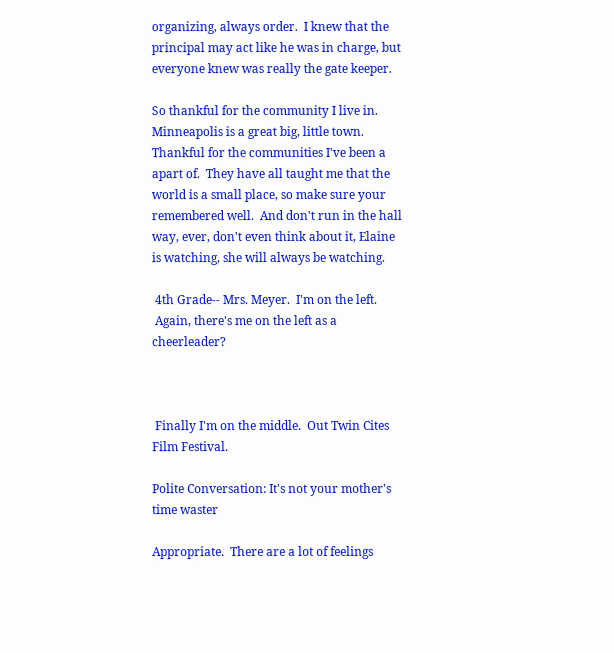organizing, always order.  I knew that the principal may act like he was in charge, but everyone knew was really the gate keeper.

So thankful for the community I live in.  Minneapolis is a great big, little town. Thankful for the communities I've been a apart of.  They have all taught me that the world is a small place, so make sure your remembered well.  And don't run in the hall way, ever, don't even think about it, Elaine is watching, she will always be watching.

 4th Grade-- Mrs. Meyer.  I'm on the left.
 Again, there's me on the left as a cheerleader?



 Finally I'm on the middle.  Out Twin Cites Film Festival.

Polite Conversation: It's not your mother's time waster

Appropriate.  There are a lot of feelings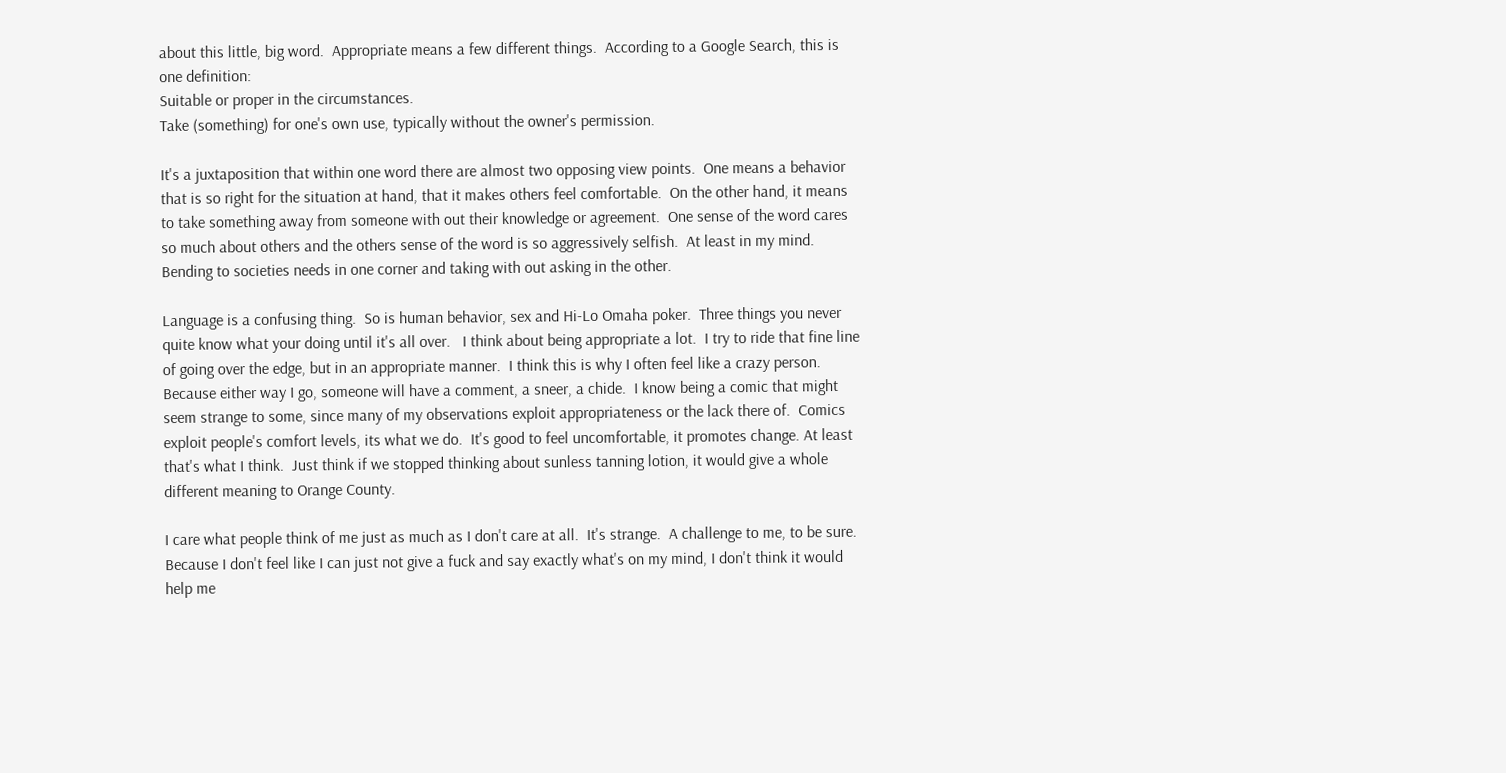about this little, big word.  Appropriate means a few different things.  According to a Google Search, this is one definition:
Suitable or proper in the circumstances.
Take (something) for one's own use, typically without the owner's permission.

It's a juxtaposition that within one word there are almost two opposing view points.  One means a behavior that is so right for the situation at hand, that it makes others feel comfortable.  On the other hand, it means to take something away from someone with out their knowledge or agreement.  One sense of the word cares so much about others and the others sense of the word is so aggressively selfish.  At least in my mind.  Bending to societies needs in one corner and taking with out asking in the other.

Language is a confusing thing.  So is human behavior, sex and Hi-Lo Omaha poker.  Three things you never quite know what your doing until it's all over.   I think about being appropriate a lot.  I try to ride that fine line of going over the edge, but in an appropriate manner.  I think this is why I often feel like a crazy person.  Because either way I go, someone will have a comment, a sneer, a chide.  I know being a comic that might seem strange to some, since many of my observations exploit appropriateness or the lack there of.  Comics exploit people's comfort levels, its what we do.  It's good to feel uncomfortable, it promotes change. At least that's what I think.  Just think if we stopped thinking about sunless tanning lotion, it would give a whole different meaning to Orange County.

I care what people think of me just as much as I don't care at all.  It's strange.  A challenge to me, to be sure.  Because I don't feel like I can just not give a fuck and say exactly what's on my mind, I don't think it would help me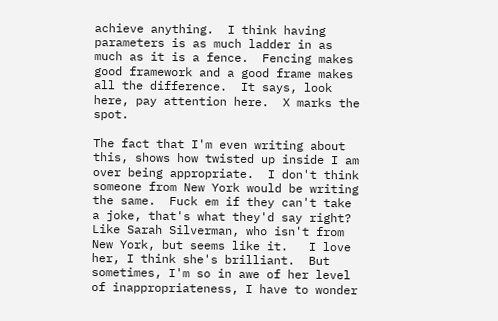achieve anything.  I think having parameters is as much ladder in as much as it is a fence.  Fencing makes good framework and a good frame makes all the difference.  It says, look here, pay attention here.  X marks the spot.

The fact that I'm even writing about this, shows how twisted up inside I am over being appropriate.  I don't think someone from New York would be writing the same.  Fuck em if they can't take a joke, that's what they'd say right?  Like Sarah Silverman, who isn't from New York, but seems like it.   I love her, I think she's brilliant.  But sometimes, I'm so in awe of her level of inappropriateness, I have to wonder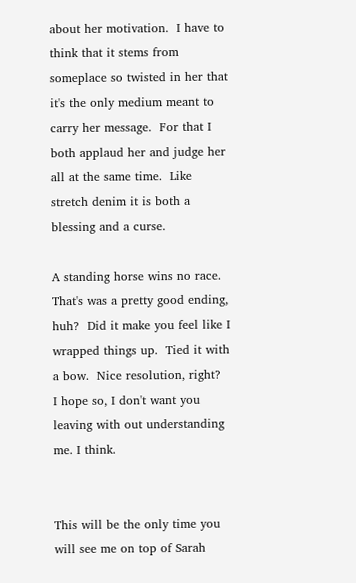about her motivation.  I have to think that it stems from someplace so twisted in her that it's the only medium meant to carry her message.  For that I both applaud her and judge her all at the same time.  Like stretch denim it is both a blessing and a curse.

A standing horse wins no race.  That's was a pretty good ending, huh?  Did it make you feel like I wrapped things up.  Tied it with a bow.  Nice resolution, right?  I hope so, I don't want you leaving with out understanding me. I think.


This will be the only time you will see me on top of Sarah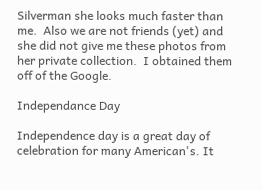Silverman she looks much faster than me.  Also we are not friends (yet) and she did not give me these photos from her private collection.  I obtained them off of the Google.

Independance Day

Independence day is a great day of celebration for many American's. It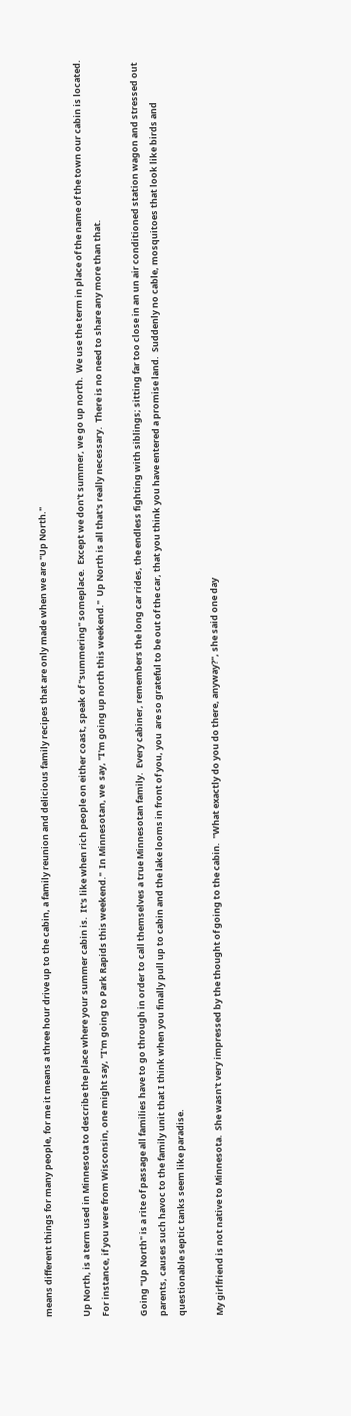means different things for many people, for me it means a three hour drive up to the cabin, a family reunion and delicious family recipes that are only made when we are "Up North."

Up North, is a term used in Minnesota to describe the place where your summer cabin is.  It's like when rich people on either coast, speak of "summering" someplace.  Except we don't summer, we go up north.  We use the term in place of the name of the town our cabin is located.  For instance, if you were from Wisconsin, one might say, "I'm going to Park Rapids this weekend."  In Minnesotan, we  say, "I'm going up north this weekend."  Up North is all that's really necessary.  There is no need to share any more than that.

Going "Up North" is a rite of passage all families have to go through in order to call themselves a true Minnesotan family.  Every cabiner, remembers the long car rides, the endless fighting with siblings; sitting far too close in an un air conditioned station wagon and stressed out parents, causes such havoc to the family unit that I think when you finally pull up to cabin and the lake looms in front of you, you  are so grateful to be out of the car, that you think you have entered a promise land.  Suddenly no cable, mosquitoes that look like birds and questionable septic tanks seem like paradise.

My girlfriend is not native to Minnesota.  She wasn't very impressed by the thought of going to the cabin.  "What exactly do you do there, anyway?", she said one day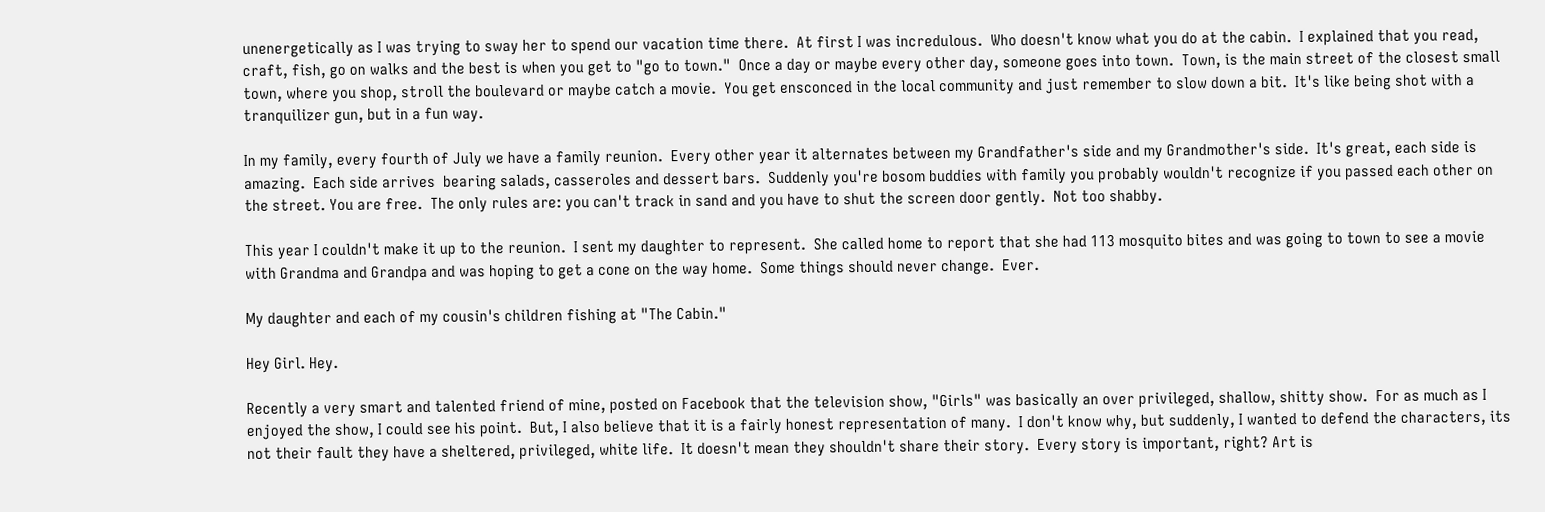unenergetically as I was trying to sway her to spend our vacation time there.  At first I was incredulous.  Who doesn't know what you do at the cabin.  I explained that you read, craft, fish, go on walks and the best is when you get to "go to town."  Once a day or maybe every other day, someone goes into town.  Town, is the main street of the closest small town, where you shop, stroll the boulevard or maybe catch a movie.  You get ensconced in the local community and just remember to slow down a bit.  It's like being shot with a tranquilizer gun, but in a fun way.

In my family, every fourth of July we have a family reunion.  Every other year it alternates between my Grandfather's side and my Grandmother's side.  It's great, each side is amazing.  Each side arrives  bearing salads, casseroles and dessert bars.  Suddenly you're bosom buddies with family you probably wouldn't recognize if you passed each other on the street. You are free.  The only rules are: you can't track in sand and you have to shut the screen door gently.  Not too shabby.

This year I couldn't make it up to the reunion.  I sent my daughter to represent.  She called home to report that she had 113 mosquito bites and was going to town to see a movie with Grandma and Grandpa and was hoping to get a cone on the way home.  Some things should never change.  Ever.

My daughter and each of my cousin's children fishing at "The Cabin."

Hey Girl. Hey.

Recently a very smart and talented friend of mine, posted on Facebook that the television show, "Girls" was basically an over privileged, shallow, shitty show.  For as much as I enjoyed the show, I could see his point.  But, I also believe that it is a fairly honest representation of many.  I don't know why, but suddenly, I wanted to defend the characters, its not their fault they have a sheltered, privileged, white life.  It doesn't mean they shouldn't share their story.  Every story is important, right? Art is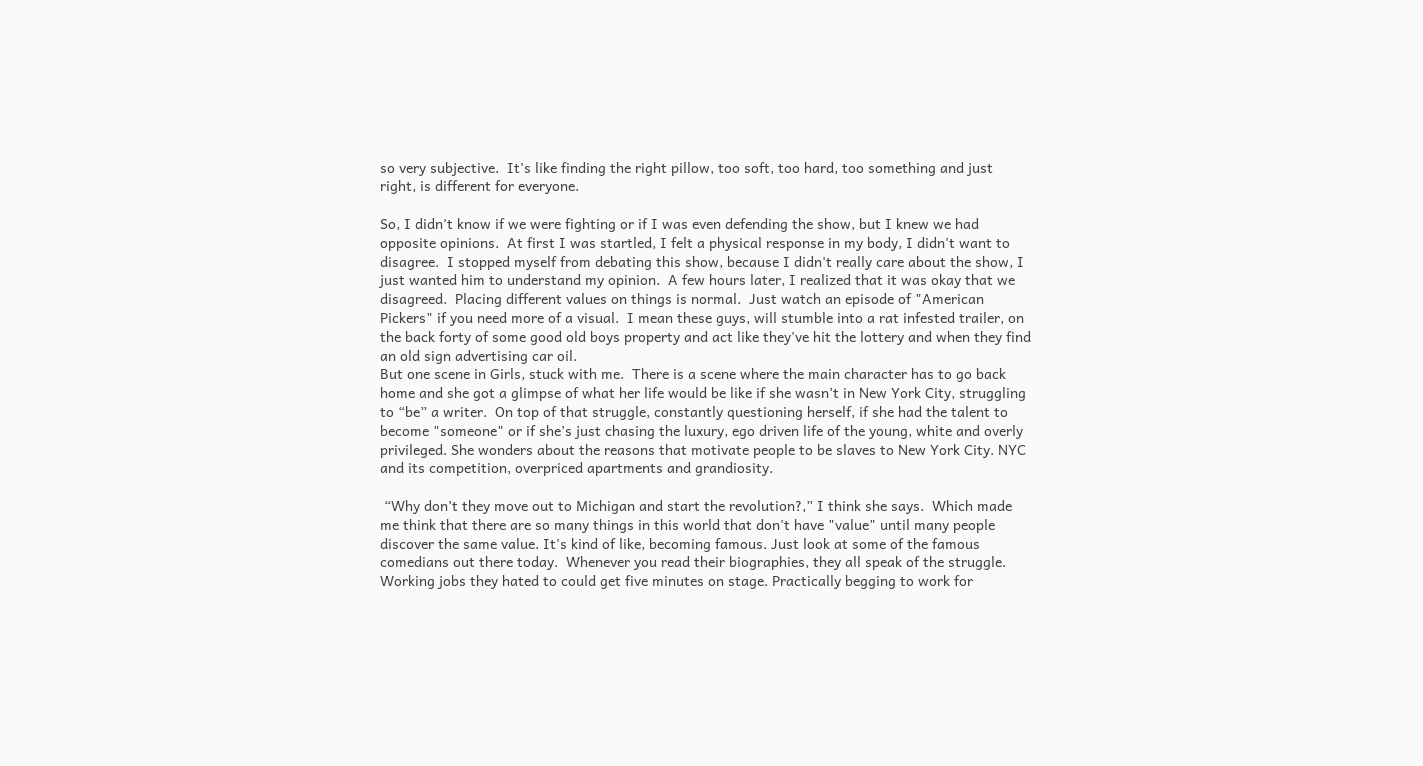so very subjective.  It's like finding the right pillow, too soft, too hard, too something and just right, is different for everyone.

So, I didn't know if we were fighting or if I was even defending the show, but I knew we had opposite opinions.  At first I was startled, I felt a physical response in my body, I didn't want to disagree.  I stopped myself from debating this show, because I didn't really care about the show, I just wanted him to understand my opinion.  A few hours later, I realized that it was okay that we disagreed.  Placing different values on things is normal.  Just watch an episode of "American Pickers" if you need more of a visual.  I mean these guys, will stumble into a rat infested trailer, on the back forty of some good old boys property and act like they've hit the lottery and when they find an old sign advertising car oil.
But one scene in Girls, stuck with me.  There is a scene where the main character has to go back home and she got a glimpse of what her life would be like if she wasn’t in New York City, struggling to “be” a writer.  On top of that struggle, constantly questioning herself, if she had the talent to become "someone" or if she’s just chasing the luxury, ego driven life of the young, white and overly privileged. She wonders about the reasons that motivate people to be slaves to New York City. NYC and its competition, overpriced apartments and grandiosity.

 “Why don’t they move out to Michigan and start the revolution?,” I think she says.  Which made me think that there are so many things in this world that don't have "value" until many people discover the same value. It's kind of like, becoming famous. Just look at some of the famous comedians out there today.  Whenever you read their biographies, they all speak of the struggle.  Working jobs they hated to could get five minutes on stage. Practically begging to work for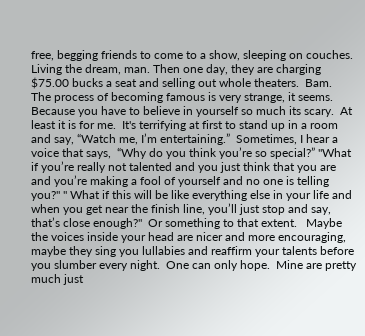free, begging friends to come to a show, sleeping on couches.  Living the dream, man. Then one day, they are charging $75.00 bucks a seat and selling out whole theaters.  Bam.
The process of becoming famous is very strange, it seems. Because you have to believe in yourself so much its scary.  At least it is for me.  It's terrifying at first to stand up in a room and say, “Watch me, I’m entertaining.”  Sometimes, I hear a voice that says,  “Why do you think you’re so special?” "What if you’re really not talented and you just think that you are and you’re making a fool of yourself and no one is telling you?" " What if this will be like everything else in your life and when you get near the finish line, you’ll just stop and say, that’s close enough?"  Or something to that extent.   Maybe the voices inside your head are nicer and more encouraging, maybe they sing you lullabies and reaffirm your talents before you slumber every night.  One can only hope.  Mine are pretty much just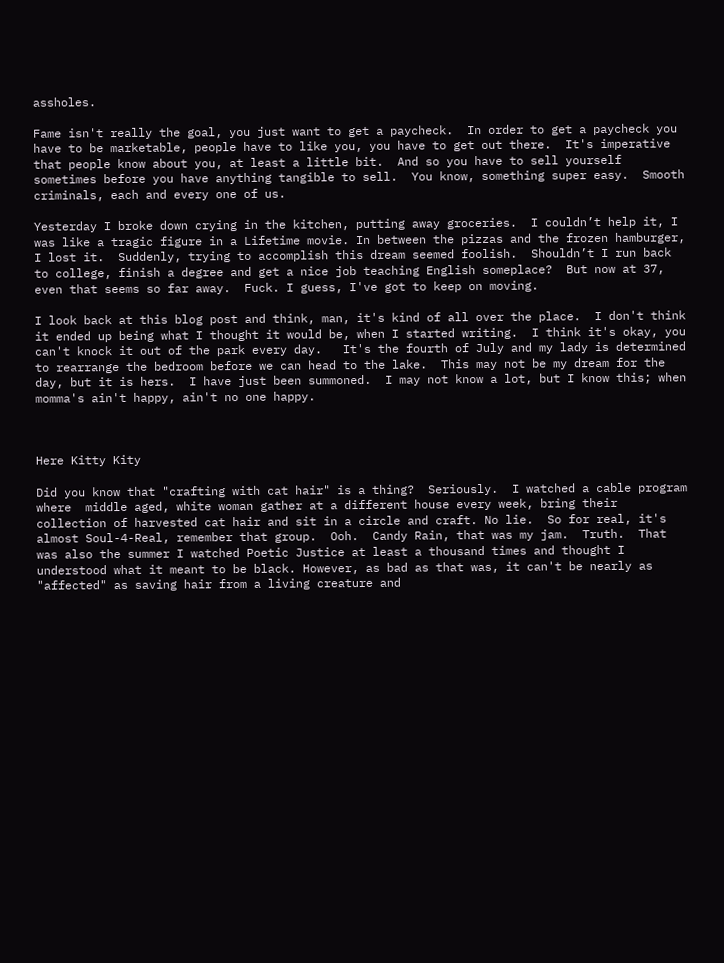assholes.

Fame isn't really the goal, you just want to get a paycheck.  In order to get a paycheck you have to be marketable, people have to like you, you have to get out there.  It's imperative that people know about you, at least a little bit.  And so you have to sell yourself sometimes before you have anything tangible to sell.  You know, something super easy.  Smooth criminals, each and every one of us.

Yesterday I broke down crying in the kitchen, putting away groceries.  I couldn’t help it, I was like a tragic figure in a Lifetime movie. In between the pizzas and the frozen hamburger, I lost it.  Suddenly, trying to accomplish this dream seemed foolish.  Shouldn’t I run back to college, finish a degree and get a nice job teaching English someplace?  But now at 37, even that seems so far away.  Fuck. I guess, I've got to keep on moving.

I look back at this blog post and think, man, it's kind of all over the place.  I don't think it ended up being what I thought it would be, when I started writing.  I think it's okay, you can't knock it out of the park every day.   It's the fourth of July and my lady is determined to rearrange the bedroom before we can head to the lake.  This may not be my dream for the day, but it is hers.  I have just been summoned.  I may not know a lot, but I know this; when momma's ain't happy, ain't no one happy.



Here Kitty Kity

Did you know that "crafting with cat hair" is a thing?  Seriously.  I watched a cable program where  middle aged, white woman gather at a different house every week, bring their collection of harvested cat hair and sit in a circle and craft. No lie.  So for real, it's almost Soul-4-Real, remember that group.  Ooh.  Candy Rain, that was my jam.  Truth.  That was also the summer I watched Poetic Justice at least a thousand times and thought I understood what it meant to be black. However, as bad as that was, it can't be nearly as "affected" as saving hair from a living creature and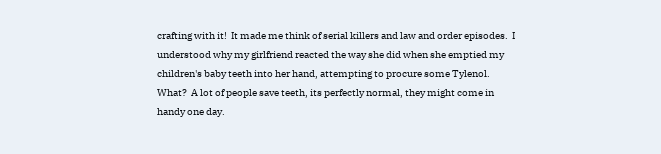crafting with it!  It made me think of serial killers and law and order episodes.  I understood why my girlfriend reacted the way she did when she emptied my children's baby teeth into her hand, attempting to procure some Tylenol.  What?  A lot of people save teeth, its perfectly normal, they might come in handy one day.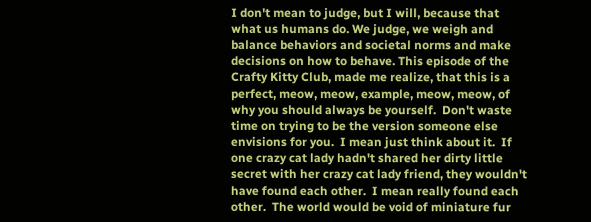I don't mean to judge, but I will, because that what us humans do. We judge, we weigh and balance behaviors and societal norms and make decisions on how to behave. This episode of the Crafty Kitty Club, made me realize, that this is a perfect, meow, meow, example, meow, meow, of why you should always be yourself.  Don't waste time on trying to be the version someone else envisions for you.  I mean just think about it.  If one crazy cat lady hadn't shared her dirty little secret with her crazy cat lady friend, they wouldn't have found each other.  I mean really found each other.  The world would be void of miniature fur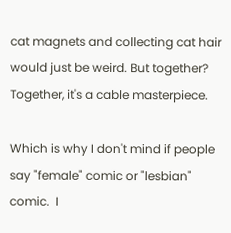cat magnets and collecting cat hair would just be weird. But together? Together, it's a cable masterpiece.

Which is why I don't mind if people say "female" comic or "lesbian" comic.  I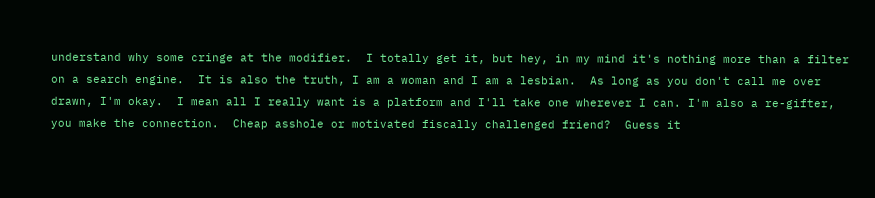understand why some cringe at the modifier.  I totally get it, but hey, in my mind it's nothing more than a filter on a search engine.  It is also the truth, I am a woman and I am a lesbian.  As long as you don't call me over drawn, I'm okay.  I mean all I really want is a platform and I'll take one wherever I can. I'm also a re-gifter, you make the connection.  Cheap asshole or motivated fiscally challenged friend?  Guess it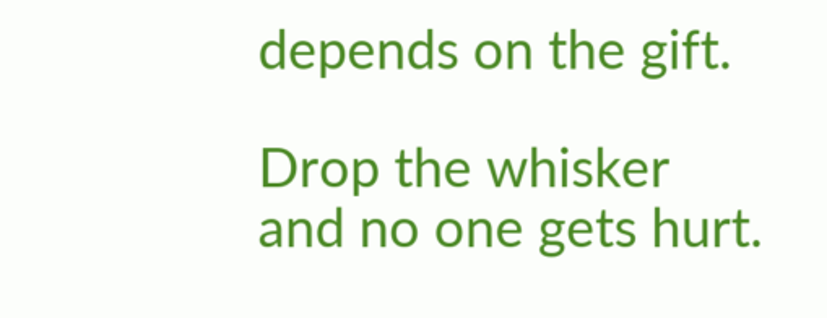depends on the gift.

Drop the whisker and no one gets hurt.